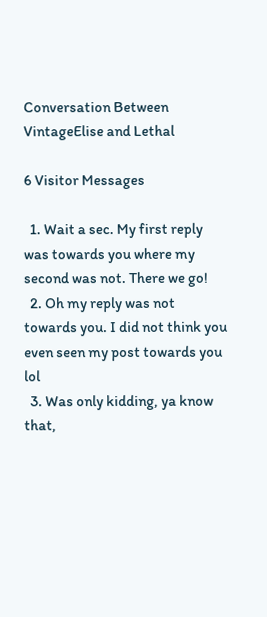Conversation Between VintageElise and Lethal

6 Visitor Messages

  1. Wait a sec. My first reply was towards you where my second was not. There we go!
  2. Oh my reply was not towards you. I did not think you even seen my post towards you lol
  3. Was only kidding, ya know that,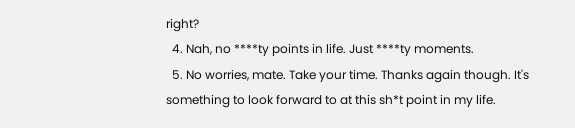right?
  4. Nah, no ****ty points in life. Just ****ty moments.
  5. No worries, mate. Take your time. Thanks again though. It's something to look forward to at this sh*t point in my life.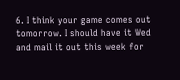6. I think your game comes out tomorrow. I should have it Wed and mail it out this week for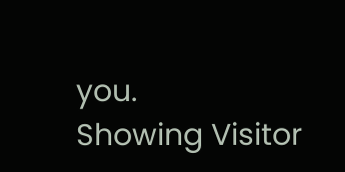you.
Showing Visitor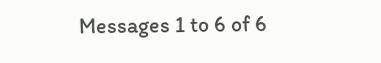Messages 1 to 6 of 6